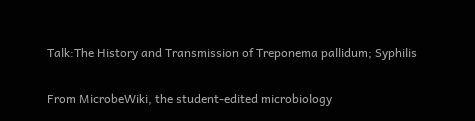Talk:The History and Transmission of Treponema pallidum; Syphilis

From MicrobeWiki, the student-edited microbiology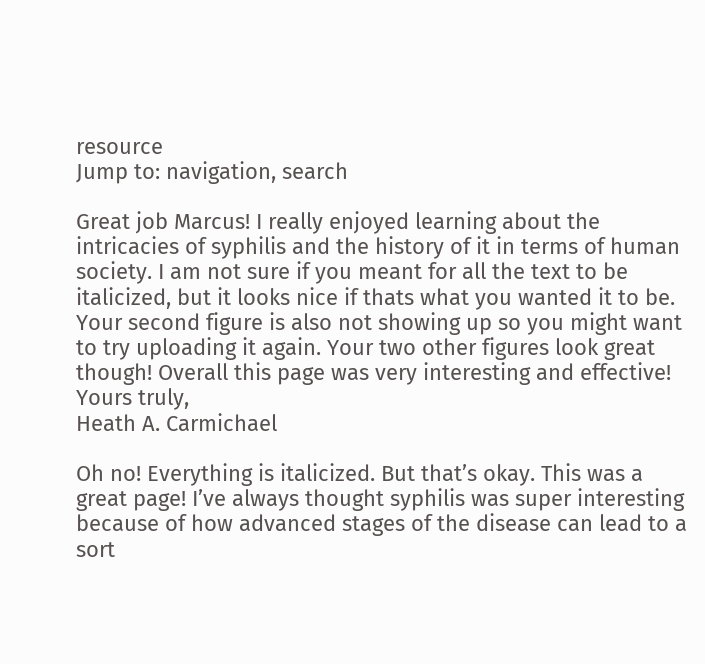resource
Jump to: navigation, search

Great job Marcus! I really enjoyed learning about the intricacies of syphilis and the history of it in terms of human society. I am not sure if you meant for all the text to be italicized, but it looks nice if thats what you wanted it to be. Your second figure is also not showing up so you might want to try uploading it again. Your two other figures look great though! Overall this page was very interesting and effective!
Yours truly,
Heath A. Carmichael

Oh no! Everything is italicized. But that’s okay. This was a great page! I’ve always thought syphilis was super interesting because of how advanced stages of the disease can lead to a sort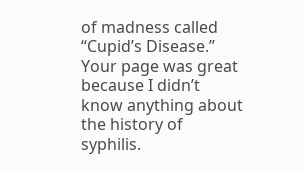of madness called “Cupid’s Disease.” Your page was great because I didn’t know anything about the history of syphilis.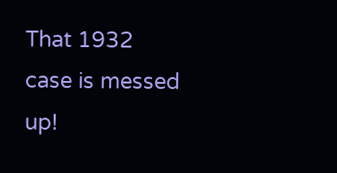That 1932 case is messed up!